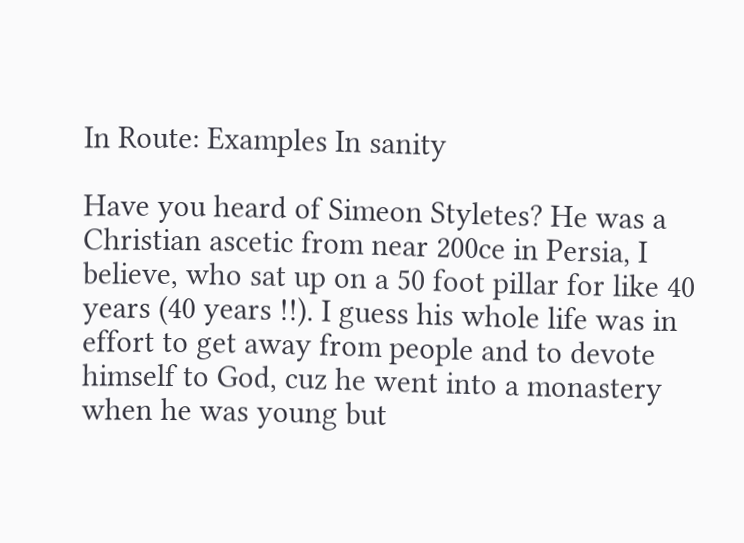In Route: Examples In sanity

Have you heard of Simeon Styletes? He was a Christian ascetic from near 200ce in Persia, I believe, who sat up on a 50 foot pillar for like 40 years (40 years !!). I guess his whole life was in effort to get away from people and to devote himself to God, cuz he went into a monastery when he was young but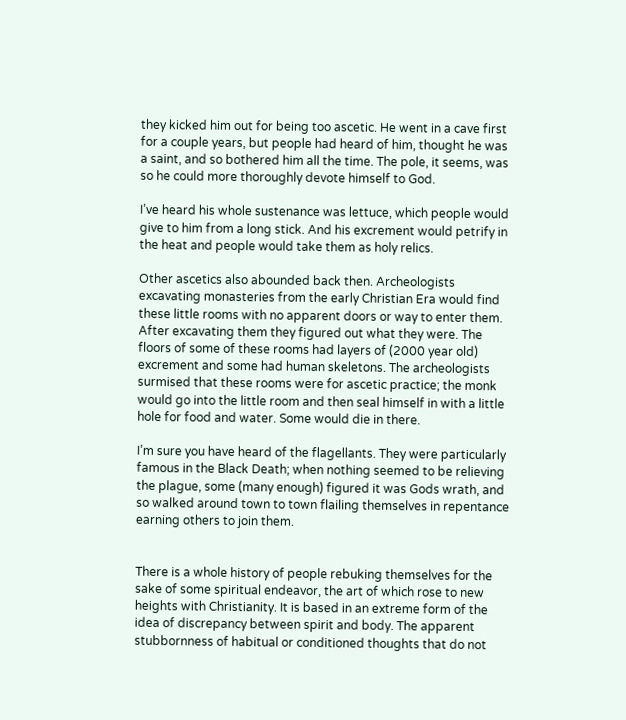they kicked him out for being too ascetic. He went in a cave first for a couple years, but people had heard of him, thought he was a saint, and so bothered him all the time. The pole, it seems, was so he could more thoroughly devote himself to God.

I’ve heard his whole sustenance was lettuce, which people would give to him from a long stick. And his excrement would petrify in the heat and people would take them as holy relics.

Other ascetics also abounded back then. Archeologists excavating monasteries from the early Christian Era would find these little rooms with no apparent doors or way to enter them. After excavating them they figured out what they were. The floors of some of these rooms had layers of (2000 year old) excrement and some had human skeletons. The archeologists surmised that these rooms were for ascetic practice; the monk would go into the little room and then seal himself in with a little hole for food and water. Some would die in there.

I’m sure you have heard of the flagellants. They were particularly famous in the Black Death; when nothing seemed to be relieving the plague, some (many enough) figured it was Gods wrath, and so walked around town to town flailing themselves in repentance earning others to join them.


There is a whole history of people rebuking themselves for the sake of some spiritual endeavor, the art of which rose to new heights with Christianity. It is based in an extreme form of the idea of discrepancy between spirit and body. The apparent stubbornness of habitual or conditioned thoughts that do not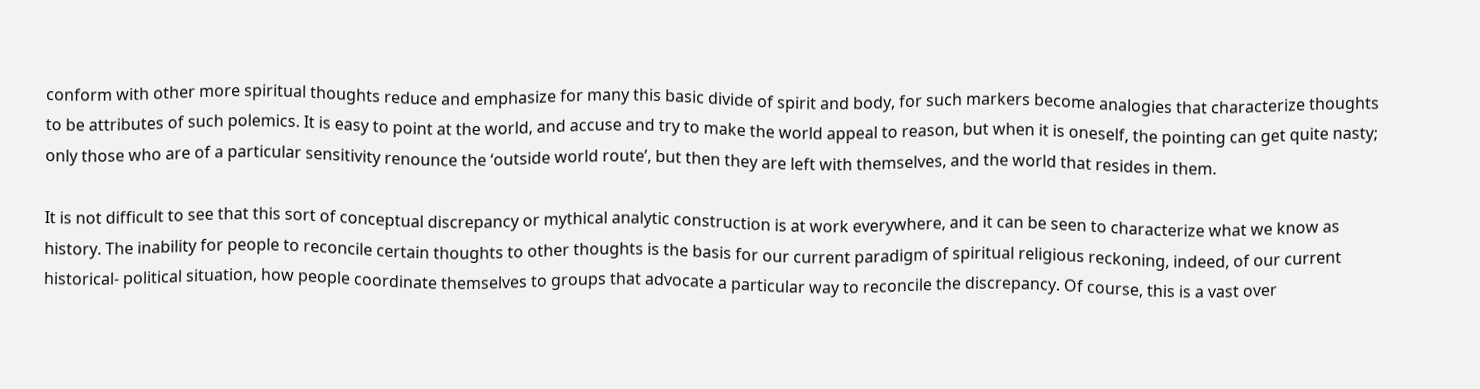conform with other more spiritual thoughts reduce and emphasize for many this basic divide of spirit and body, for such markers become analogies that characterize thoughts to be attributes of such polemics. It is easy to point at the world, and accuse and try to make the world appeal to reason, but when it is oneself, the pointing can get quite nasty; only those who are of a particular sensitivity renounce the ‘outside world route’, but then they are left with themselves, and the world that resides in them.

It is not difficult to see that this sort of conceptual discrepancy or mythical analytic construction is at work everywhere, and it can be seen to characterize what we know as history. The inability for people to reconcile certain thoughts to other thoughts is the basis for our current paradigm of spiritual religious reckoning, indeed, of our current historical- political situation, how people coordinate themselves to groups that advocate a particular way to reconcile the discrepancy. Of course, this is a vast over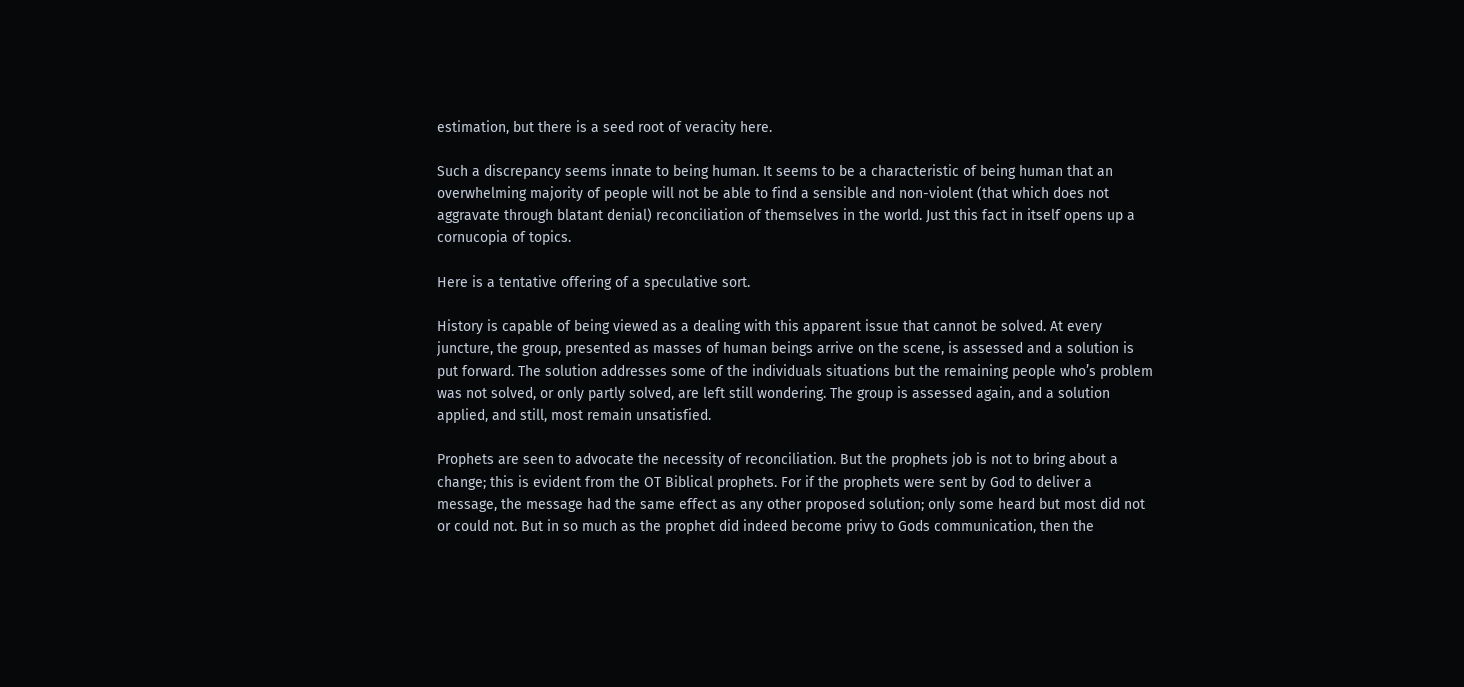estimation, but there is a seed root of veracity here.

Such a discrepancy seems innate to being human. It seems to be a characteristic of being human that an overwhelming majority of people will not be able to find a sensible and non-violent (that which does not aggravate through blatant denial) reconciliation of themselves in the world. Just this fact in itself opens up a cornucopia of topics.

Here is a tentative offering of a speculative sort.

History is capable of being viewed as a dealing with this apparent issue that cannot be solved. At every juncture, the group, presented as masses of human beings arrive on the scene, is assessed and a solution is put forward. The solution addresses some of the individuals situations but the remaining people who’s problem was not solved, or only partly solved, are left still wondering. The group is assessed again, and a solution applied, and still, most remain unsatisfied.

Prophets are seen to advocate the necessity of reconciliation. But the prophets job is not to bring about a change; this is evident from the OT Biblical prophets. For if the prophets were sent by God to deliver a message, the message had the same effect as any other proposed solution; only some heard but most did not or could not. But in so much as the prophet did indeed become privy to Gods communication, then the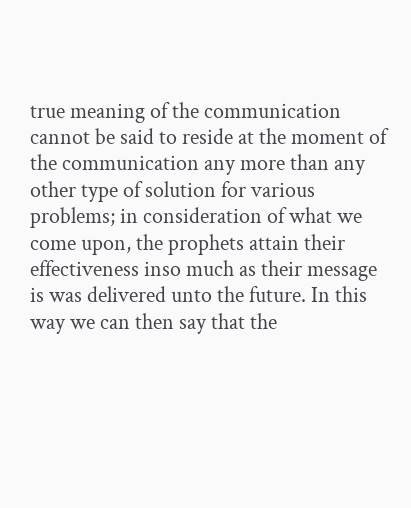true meaning of the communication cannot be said to reside at the moment of the communication any more than any other type of solution for various problems; in consideration of what we come upon, the prophets attain their effectiveness inso much as their message is was delivered unto the future. In this way we can then say that the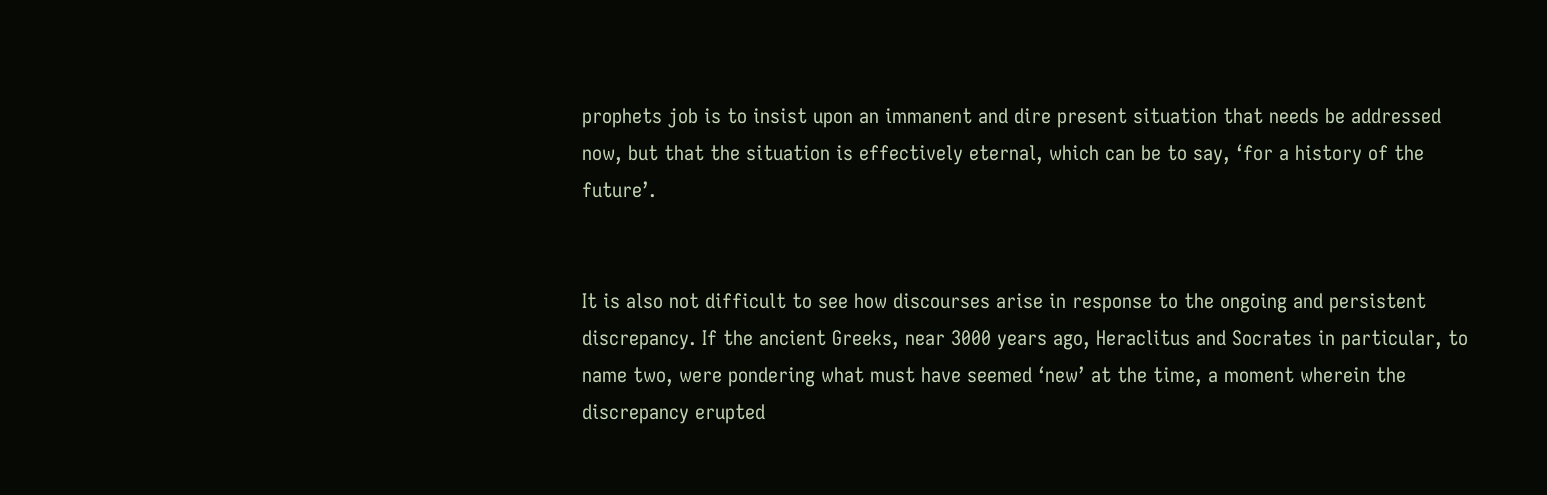prophets job is to insist upon an immanent and dire present situation that needs be addressed now, but that the situation is effectively eternal, which can be to say, ‘for a history of the future’.


It is also not difficult to see how discourses arise in response to the ongoing and persistent discrepancy. If the ancient Greeks, near 3000 years ago, Heraclitus and Socrates in particular, to name two, were pondering what must have seemed ‘new’ at the time, a moment wherein the discrepancy erupted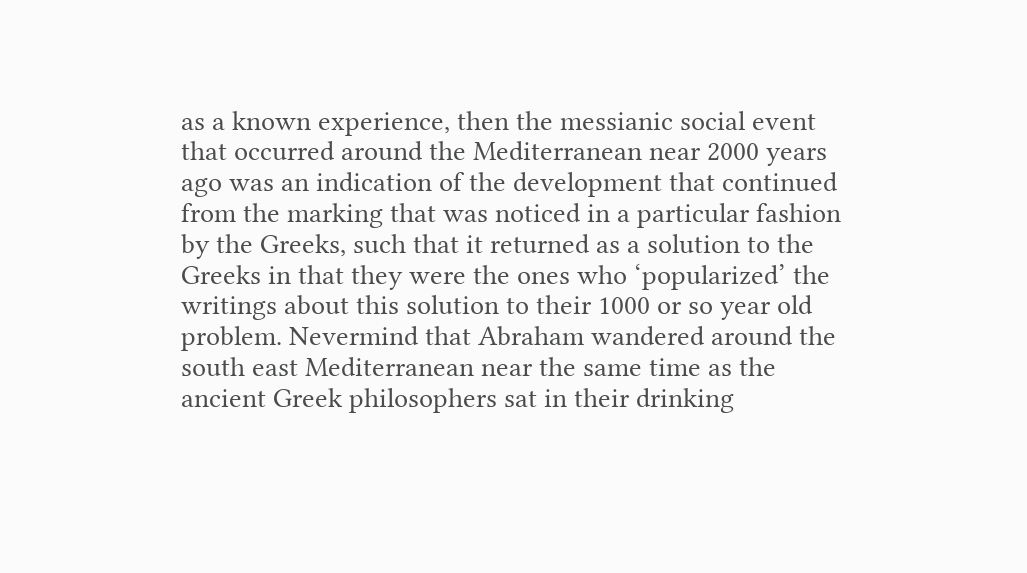as a known experience, then the messianic social event that occurred around the Mediterranean near 2000 years ago was an indication of the development that continued from the marking that was noticed in a particular fashion by the Greeks, such that it returned as a solution to the Greeks in that they were the ones who ‘popularized’ the writings about this solution to their 1000 or so year old problem. Nevermind that Abraham wandered around the south east Mediterranean near the same time as the ancient Greek philosophers sat in their drinking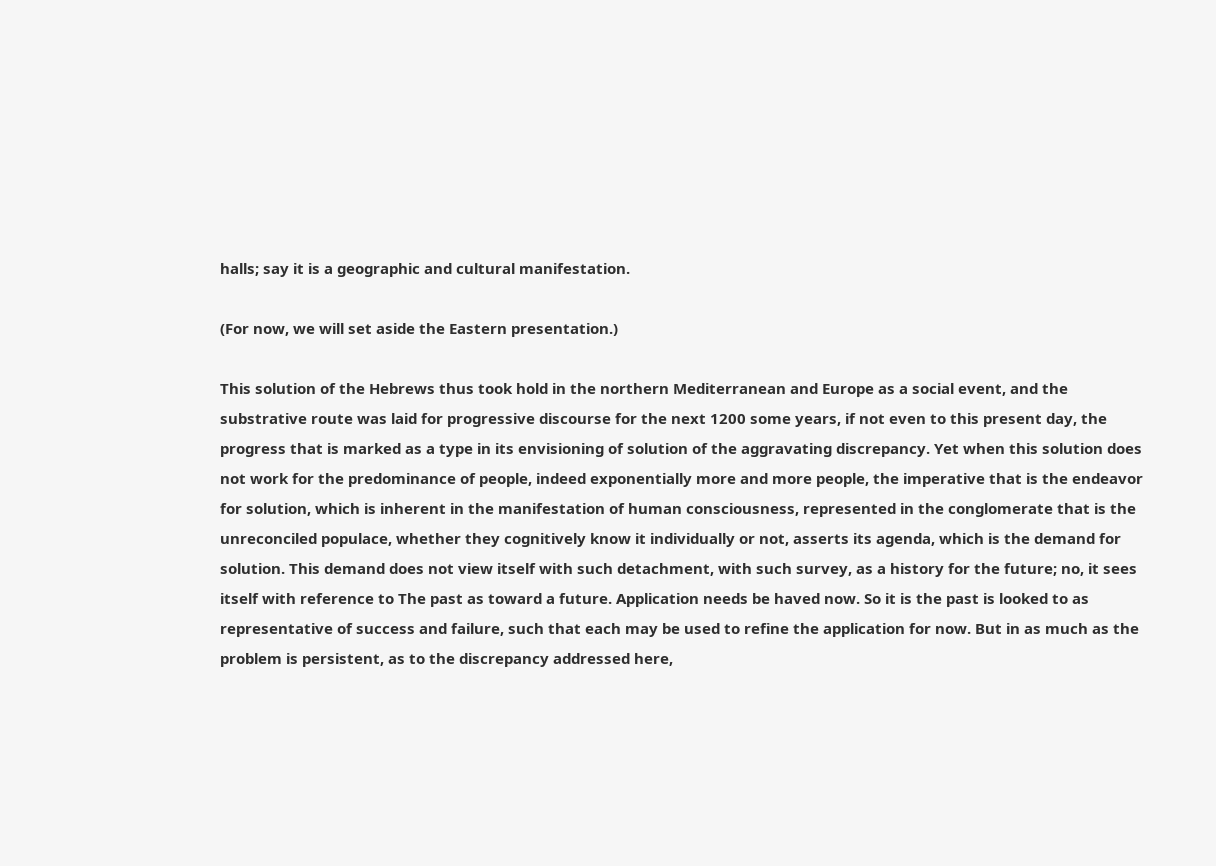halls; say it is a geographic and cultural manifestation.

(For now, we will set aside the Eastern presentation.)

This solution of the Hebrews thus took hold in the northern Mediterranean and Europe as a social event, and the substrative route was laid for progressive discourse for the next 1200 some years, if not even to this present day, the progress that is marked as a type in its envisioning of solution of the aggravating discrepancy. Yet when this solution does not work for the predominance of people, indeed exponentially more and more people, the imperative that is the endeavor for solution, which is inherent in the manifestation of human consciousness, represented in the conglomerate that is the unreconciled populace, whether they cognitively know it individually or not, asserts its agenda, which is the demand for solution. This demand does not view itself with such detachment, with such survey, as a history for the future; no, it sees itself with reference to The past as toward a future. Application needs be haved now. So it is the past is looked to as representative of success and failure, such that each may be used to refine the application for now. But in as much as the problem is persistent, as to the discrepancy addressed here,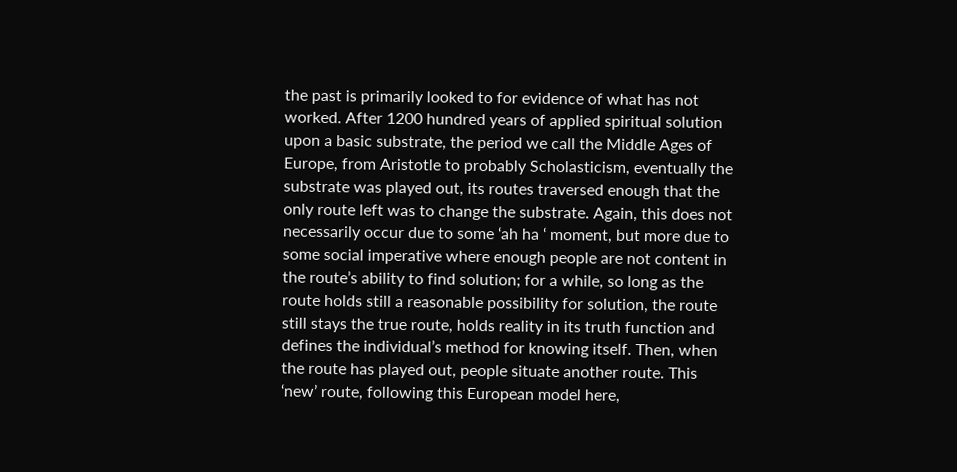the past is primarily looked to for evidence of what has not worked. After 1200 hundred years of applied spiritual solution upon a basic substrate, the period we call the Middle Ages of Europe, from Aristotle to probably Scholasticism, eventually the substrate was played out, its routes traversed enough that the only route left was to change the substrate. Again, this does not necessarily occur due to some ‘ah ha ‘ moment, but more due to some social imperative where enough people are not content in the route’s ability to find solution; for a while, so long as the route holds still a reasonable possibility for solution, the route still stays the true route, holds reality in its truth function and defines the individual’s method for knowing itself. Then, when the route has played out, people situate another route. This ‘new’ route, following this European model here,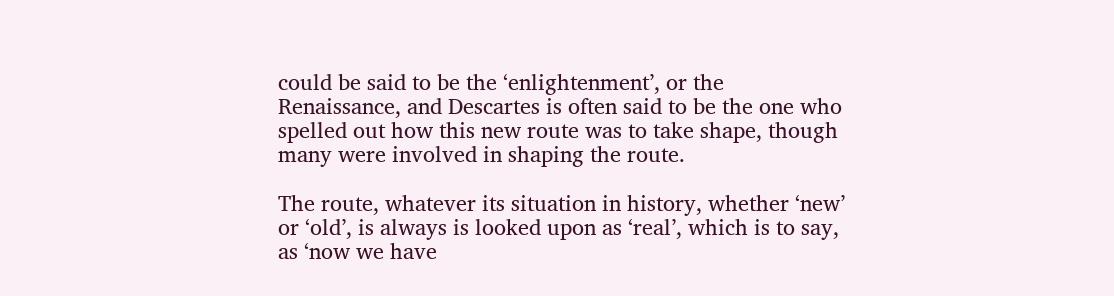could be said to be the ‘enlightenment’, or the Renaissance, and Descartes is often said to be the one who spelled out how this new route was to take shape, though many were involved in shaping the route.

The route, whatever its situation in history, whether ‘new’ or ‘old’, is always is looked upon as ‘real’, which is to say, as ‘now we have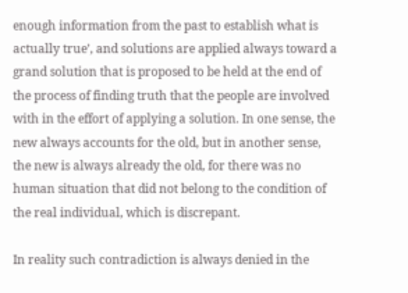enough information from the past to establish what is actually true’, and solutions are applied always toward a grand solution that is proposed to be held at the end of the process of finding truth that the people are involved with in the effort of applying a solution. In one sense, the new always accounts for the old, but in another sense, the new is always already the old, for there was no human situation that did not belong to the condition of the real individual, which is discrepant.

In reality such contradiction is always denied in the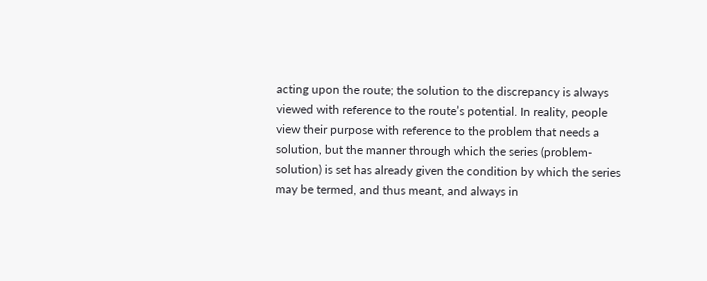acting upon the route; the solution to the discrepancy is always viewed with reference to the route’s potential. In reality, people view their purpose with reference to the problem that needs a solution, but the manner through which the series (problem-solution) is set has already given the condition by which the series may be termed, and thus meant, and always in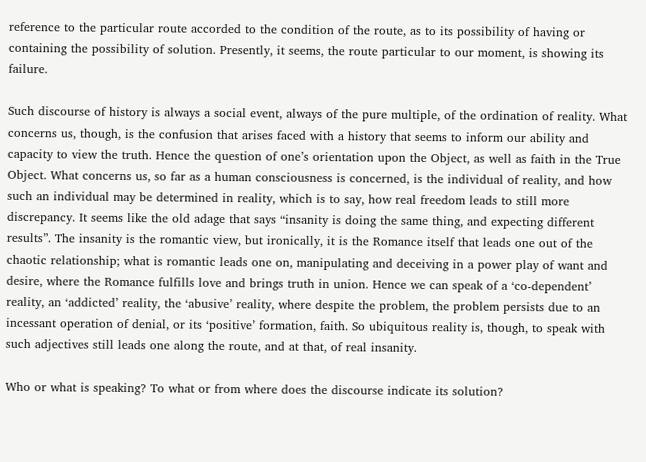reference to the particular route accorded to the condition of the route, as to its possibility of having or containing the possibility of solution. Presently, it seems, the route particular to our moment, is showing its failure.

Such discourse of history is always a social event, always of the pure multiple, of the ordination of reality. What concerns us, though, is the confusion that arises faced with a history that seems to inform our ability and capacity to view the truth. Hence the question of one’s orientation upon the Object, as well as faith in the True Object. What concerns us, so far as a human consciousness is concerned, is the individual of reality, and how such an individual may be determined in reality, which is to say, how real freedom leads to still more discrepancy. It seems like the old adage that says “insanity is doing the same thing, and expecting different results”. The insanity is the romantic view, but ironically, it is the Romance itself that leads one out of the chaotic relationship; what is romantic leads one on, manipulating and deceiving in a power play of want and desire, where the Romance fulfills love and brings truth in union. Hence we can speak of a ‘co-dependent’ reality, an ‘addicted’ reality, the ‘abusive’ reality, where despite the problem, the problem persists due to an incessant operation of denial, or its ‘positive’ formation, faith. So ubiquitous reality is, though, to speak with such adjectives still leads one along the route, and at that, of real insanity.

Who or what is speaking? To what or from where does the discourse indicate its solution?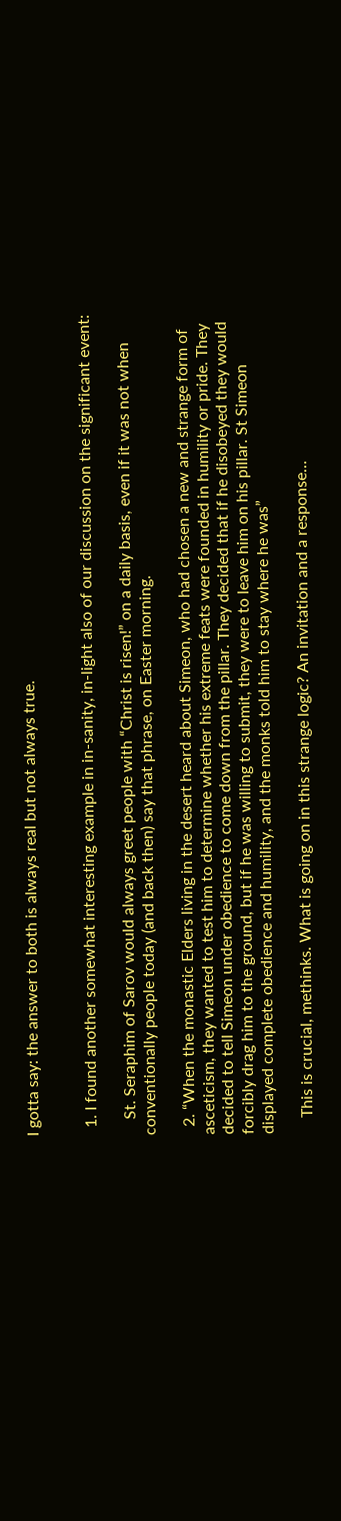I gotta say: the answer to both is always real but not always true.


  1. I found another somewhat interesting example in in-sanity, in-light also of our discussion on the significant event:

    St. Seraphim of Sarov would always greet people with “Christ is risen!” on a daily basis, even if it was not when conventionally people today (and back then) say that phrase, on Easter morning.

  2. “When the monastic Elders living in the desert heard about Simeon, who had chosen a new and strange form of asceticism, they wanted to test him to determine whether his extreme feats were founded in humility or pride. They decided to tell Simeon under obedience to come down from the pillar. They decided that if he disobeyed they would forcibly drag him to the ground, but if he was willing to submit, they were to leave him on his pillar. St Simeon displayed complete obedience and humility, and the monks told him to stay where he was”

    This is crucial, methinks. What is going on in this strange logic? An invitation and a response…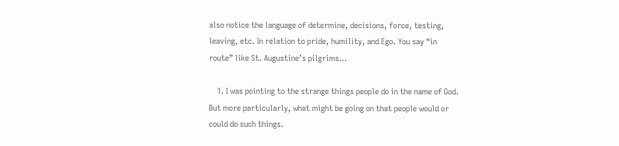also notice the language of determine, decisions, force, testing, leaving, etc. In relation to pride, humility, and Ego. You say “in route” like St. Augustine’s pilgrims…

    1. I was pointing to the strange things people do in the name of God. But more particularly, what might be going on that people would or could do such things.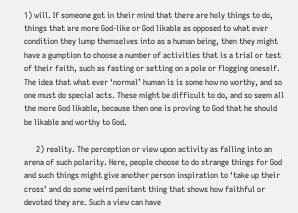1) will. If someone got in their mind that there are holy things to do, things that are more God-like or God likable as opposed to what ever condition they lump themselves into as a human being, then they might have a gumption to choose a number of activities that is a trial or test of their faith, such as fasting or setting on a pole or flogging oneself. The idea that what ever ‘normal’ human is is some how no worthy, and so one must do special acts. These might be difficult to do, and so seem all the more God likable, because then one is proving to God that he should be likable and worthy to God.

      2) reality. The perception or view upon activity as falling into an arena of such polarity. Here, people choose to do strange things for God and such things might give another person inspiration to ‘take up their cross’ and do some weird penitent thing that shows how faithful or devoted they are. Such a view can have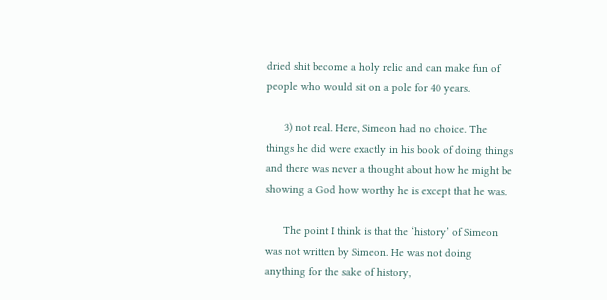dried shit become a holy relic and can make fun of people who would sit on a pole for 40 years.

      3) not real. Here, Simeon had no choice. The things he did were exactly in his book of doing things and there was never a thought about how he might be showing a God how worthy he is except that he was.

      The point I think is that the ‘history’ of Simeon was not written by Simeon. He was not doing anything for the sake of history,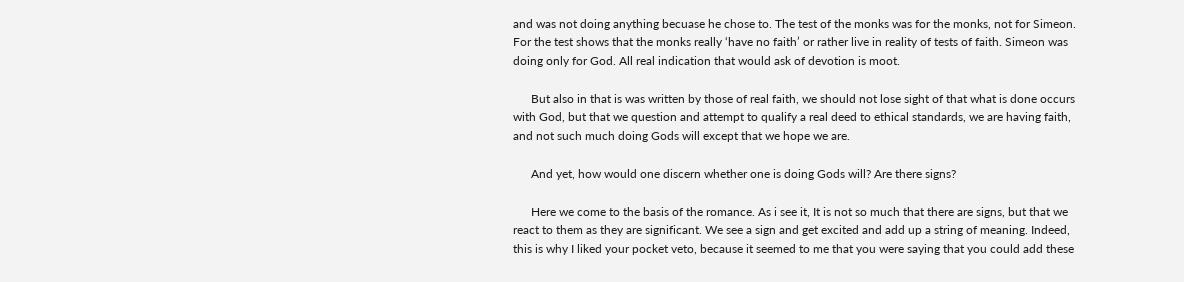and was not doing anything becuase he chose to. The test of the monks was for the monks, not for Simeon. For the test shows that the monks really ‘have no faith’ or rather live in reality of tests of faith. Simeon was doing only for God. All real indication that would ask of devotion is moot.

      But also in that is was written by those of real faith, we should not lose sight of that what is done occurs with God, but that we question and attempt to qualify a real deed to ethical standards, we are having faith, and not such much doing Gods will except that we hope we are.

      And yet, how would one discern whether one is doing Gods will? Are there signs?

      Here we come to the basis of the romance. As i see it, It is not so much that there are signs, but that we react to them as they are significant. We see a sign and get excited and add up a string of meaning. Indeed, this is why I liked your pocket veto, because it seemed to me that you were saying that you could add these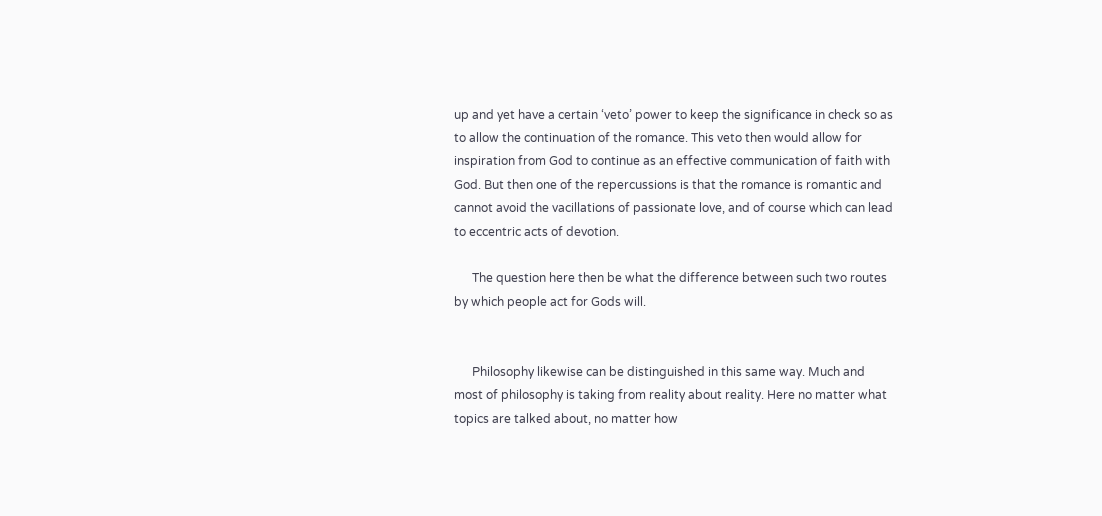up and yet have a certain ‘veto’ power to keep the significance in check so as to allow the continuation of the romance. This veto then would allow for inspiration from God to continue as an effective communication of faith with God. But then one of the repercussions is that the romance is romantic and cannot avoid the vacillations of passionate love, and of course which can lead to eccentric acts of devotion.

      The question here then be what the difference between such two routes by which people act for Gods will.


      Philosophy likewise can be distinguished in this same way. Much and most of philosophy is taking from reality about reality. Here no matter what topics are talked about, no matter how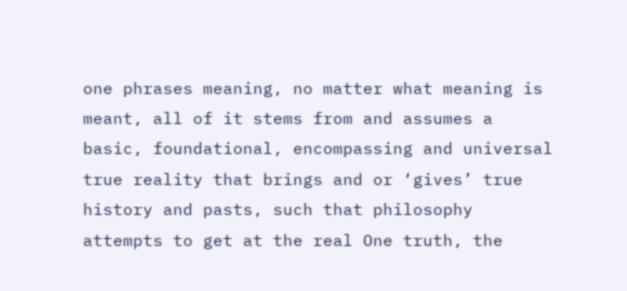one phrases meaning, no matter what meaning is meant, all of it stems from and assumes a basic, foundational, encompassing and universal true reality that brings and or ‘gives’ true history and pasts, such that philosophy attempts to get at the real One truth, the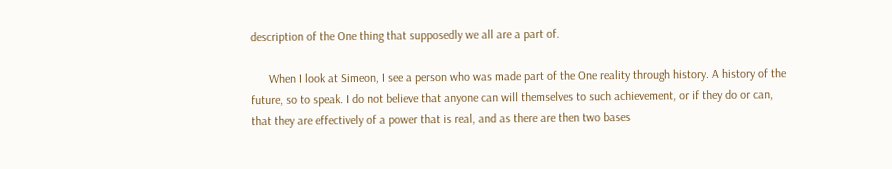description of the One thing that supposedly we all are a part of.

      When I look at Simeon, I see a person who was made part of the One reality through history. A history of the future, so to speak. I do not believe that anyone can will themselves to such achievement, or if they do or can, that they are effectively of a power that is real, and as there are then two bases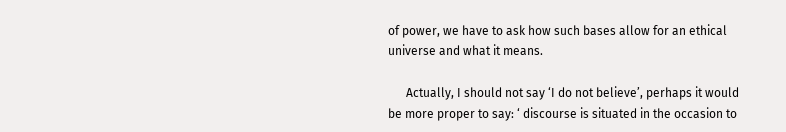of power, we have to ask how such bases allow for an ethical universe and what it means.

      Actually, I should not say ‘I do not believe’, perhaps it would be more proper to say: ‘ discourse is situated in the occasion to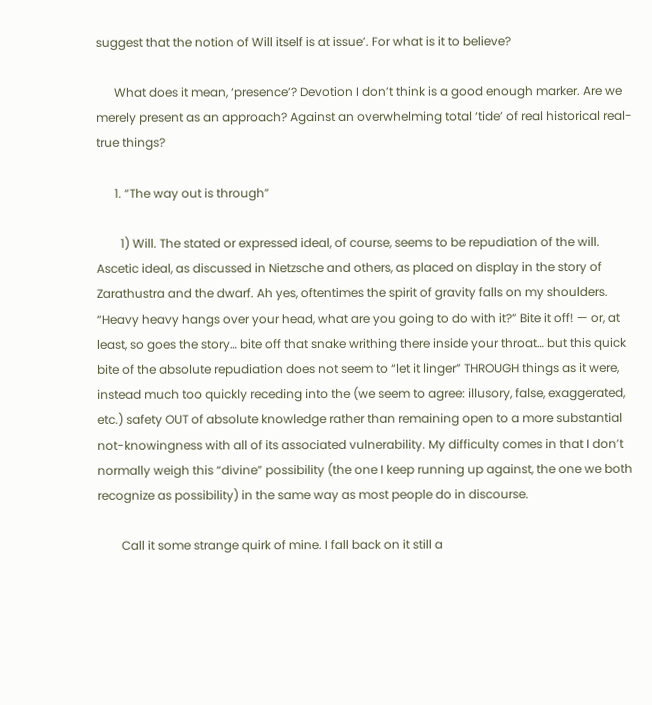suggest that the notion of Will itself is at issue’. For what is it to believe?

      What does it mean, ‘presence’? Devotion I don’t think is a good enough marker. Are we merely present as an approach? Against an overwhelming total ‘tide’ of real historical real-true things?

      1. “The way out is through”

        1) Will. The stated or expressed ideal, of course, seems to be repudiation of the will. Ascetic ideal, as discussed in Nietzsche and others, as placed on display in the story of Zarathustra and the dwarf. Ah yes, oftentimes the spirit of gravity falls on my shoulders. “Heavy heavy hangs over your head, what are you going to do with it?” Bite it off! — or, at least, so goes the story… bite off that snake writhing there inside your throat… but this quick bite of the absolute repudiation does not seem to “let it linger” THROUGH things as it were, instead much too quickly receding into the (we seem to agree: illusory, false, exaggerated, etc.) safety OUT of absolute knowledge rather than remaining open to a more substantial not-knowingness with all of its associated vulnerability. My difficulty comes in that I don’t normally weigh this “divine” possibility (the one I keep running up against, the one we both recognize as possibility) in the same way as most people do in discourse.

        Call it some strange quirk of mine. I fall back on it still a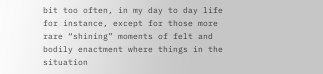bit too often, in my day to day life for instance, except for those more rare “shining” moments of felt and bodily enactment where things in the situation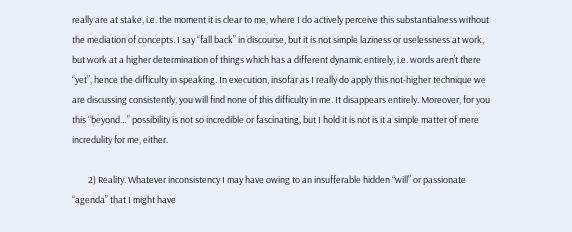really are at stake, i.e. the moment it is clear to me, where I do actively perceive this substantialness without the mediation of concepts. I say “fall back” in discourse, but it is not simple laziness or uselessness at work, but work at a higher determination of things which has a different dynamic entirely, i.e. words aren’t there “yet”, hence the difficulty in speaking. In execution, insofar as I really do apply this not-higher technique we are discussing consistently, you will find none of this difficulty in me. It disappears entirely. Moreover, for you this “beyond…” possibility is not so incredible or fascinating, but I hold it is not is it a simple matter of mere incredulity for me, either.

        2) Reality. Whatever inconsistency I may have owing to an insufferable hidden “will” or passionate “agenda” that I might have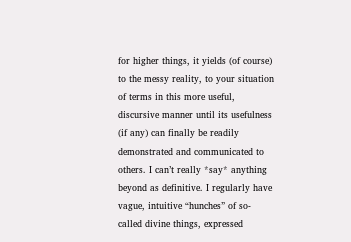for higher things, it yields (of course) to the messy reality, to your situation of terms in this more useful, discursive manner until its usefulness (if any) can finally be readily demonstrated and communicated to others. I can’t really *say* anything beyond as definitive. I regularly have vague, intuitive “hunches” of so-called divine things, expressed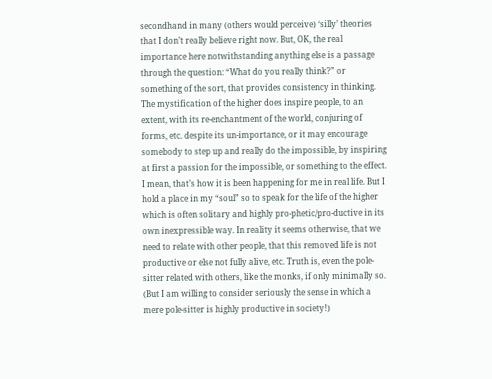secondhand in many (others would perceive) ‘silly’ theories that I don’t really believe right now. But, OK, the real importance here notwithstanding anything else is a passage through the question: “What do you really think?” or something of the sort, that provides consistency in thinking. The mystification of the higher does inspire people, to an extent, with its re-enchantment of the world, conjuring of forms, etc. despite its un-importance, or it may encourage somebody to step up and really do the impossible, by inspiring at first a passion for the impossible, or something to the effect. I mean, that’s how it is been happening for me in real life. But I hold a place in my “soul” so to speak for the life of the higher which is often solitary and highly pro-phetic/pro-ductive in its own inexpressible way. In reality it seems otherwise, that we need to relate with other people, that this removed life is not productive or else not fully alive, etc. Truth is, even the pole-sitter related with others, like the monks, if only minimally so. (But I am willing to consider seriously the sense in which a mere pole-sitter is highly productive in society!)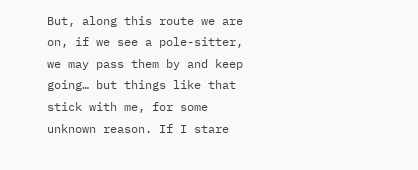But, along this route we are on, if we see a pole-sitter, we may pass them by and keep going… but things like that stick with me, for some unknown reason. If I stare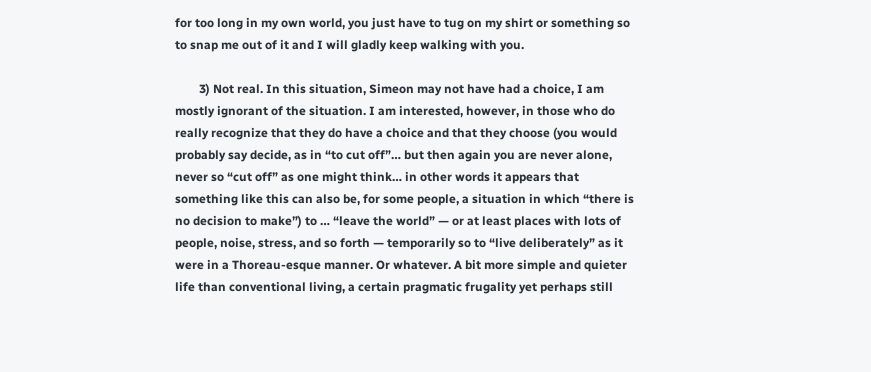for too long in my own world, you just have to tug on my shirt or something so to snap me out of it and I will gladly keep walking with you.

        3) Not real. In this situation, Simeon may not have had a choice, I am mostly ignorant of the situation. I am interested, however, in those who do really recognize that they do have a choice and that they choose (you would probably say decide, as in “to cut off”… but then again you are never alone, never so “cut off” as one might think… in other words it appears that something like this can also be, for some people, a situation in which “there is no decision to make”) to … “leave the world” — or at least places with lots of people, noise, stress, and so forth — temporarily so to “live deliberately” as it were in a Thoreau-esque manner. Or whatever. A bit more simple and quieter life than conventional living, a certain pragmatic frugality yet perhaps still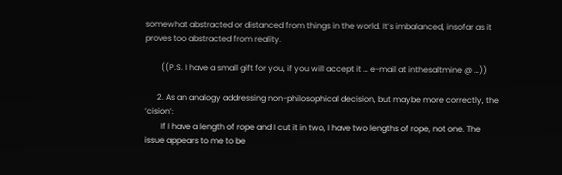somewhat abstracted or distanced from things in the world. It’s imbalanced, insofar as it proves too abstracted from reality.

        ((P.S. I have a small gift for you, if you will accept it … e-mail at inthesaltmine @ …))

      2. As an analogy addressing non-philosophical decision, but maybe more correctly, the ‘cision’:
        If I have a length of rope and I cut it in two, I have two lengths of rope, not one. The issue appears to me to be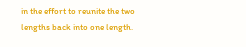in the effort to reunite the two lengths back into one length.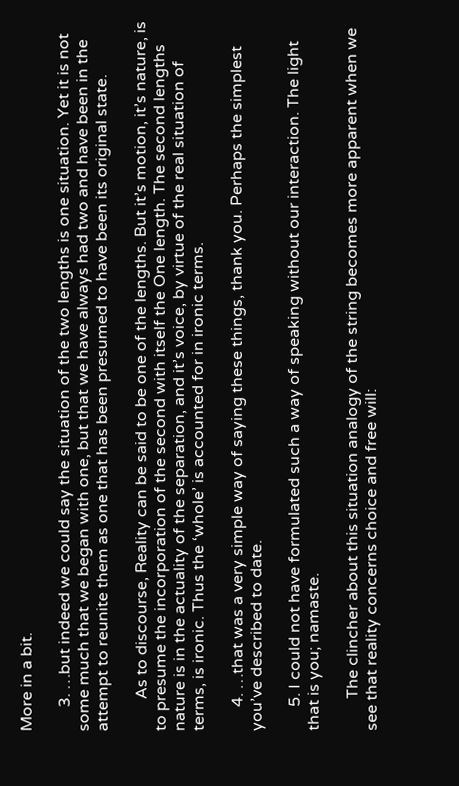More in a bit.

      3. …but indeed we could say the situation of the two lengths is one situation. Yet it is not some much that we began with one, but that we have always had two and have been in the attempt to reunite them as one that has been presumed to have been its original state.

        As to discourse, Reality can be said to be one of the lengths. But it’s motion, it’s nature, is to presume the incorporation of the second with itself the One length. The second lengths nature is in the actuality of the separation, and it’s voice, by virtue of the real situation of terms, is ironic. Thus the ‘whole’ is accounted for in ironic terms.

      4. …that was a very simple way of saying these things, thank you. Perhaps the simplest you’ve described to date.

      5. I could not have formulated such a way of speaking without our interaction. The light that is you; namaste.

        The clincher about this situation analogy of the string becomes more apparent when we see that reality concerns choice and free will: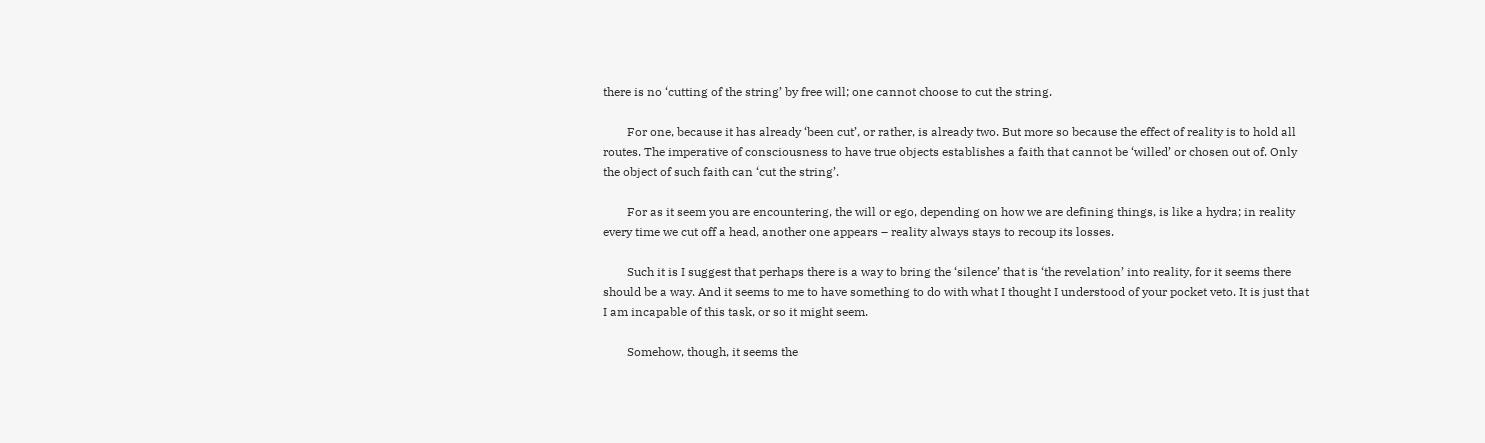there is no ‘cutting of the string’ by free will; one cannot choose to cut the string.

        For one, because it has already ‘been cut’, or rather, is already two. But more so because the effect of reality is to hold all routes. The imperative of consciousness to have true objects establishes a faith that cannot be ‘willed’ or chosen out of. Only the object of such faith can ‘cut the string’.

        For as it seem you are encountering, the will or ego, depending on how we are defining things, is like a hydra; in reality every time we cut off a head, another one appears – reality always stays to recoup its losses.

        Such it is I suggest that perhaps there is a way to bring the ‘silence’ that is ‘the revelation’ into reality, for it seems there should be a way. And it seems to me to have something to do with what I thought I understood of your pocket veto. It is just that I am incapable of this task, or so it might seem.

        Somehow, though, it seems the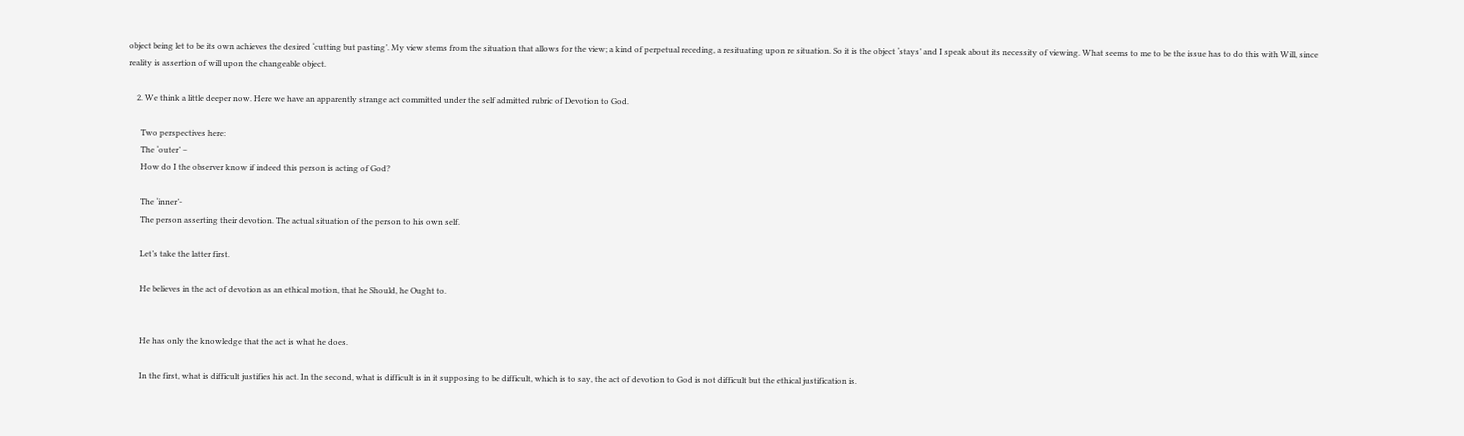object being let to be its own achieves the desired ‘cutting but pasting’. My view stems from the situation that allows for the view; a kind of perpetual receding, a resituating upon re situation. So it is the object ‘stays’ and I speak about its necessity of viewing. What seems to me to be the issue has to do this with Will, since reality is assertion of will upon the changeable object.

    2. We think a little deeper now. Here we have an apparently strange act committed under the self admitted rubric of Devotion to God.

      Two perspectives here:
      The ‘outer’ –
      How do I the observer know if indeed this person is acting of God?

      The ‘inner’-
      The person asserting their devotion. The actual situation of the person to his own self.

      Let’s take the latter first.

      He believes in the act of devotion as an ethical motion, that he Should, he Ought to.


      He has only the knowledge that the act is what he does.

      In the first, what is difficult justifies his act. In the second, what is difficult is in it supposing to be difficult, which is to say, the act of devotion to God is not difficult but the ethical justification is.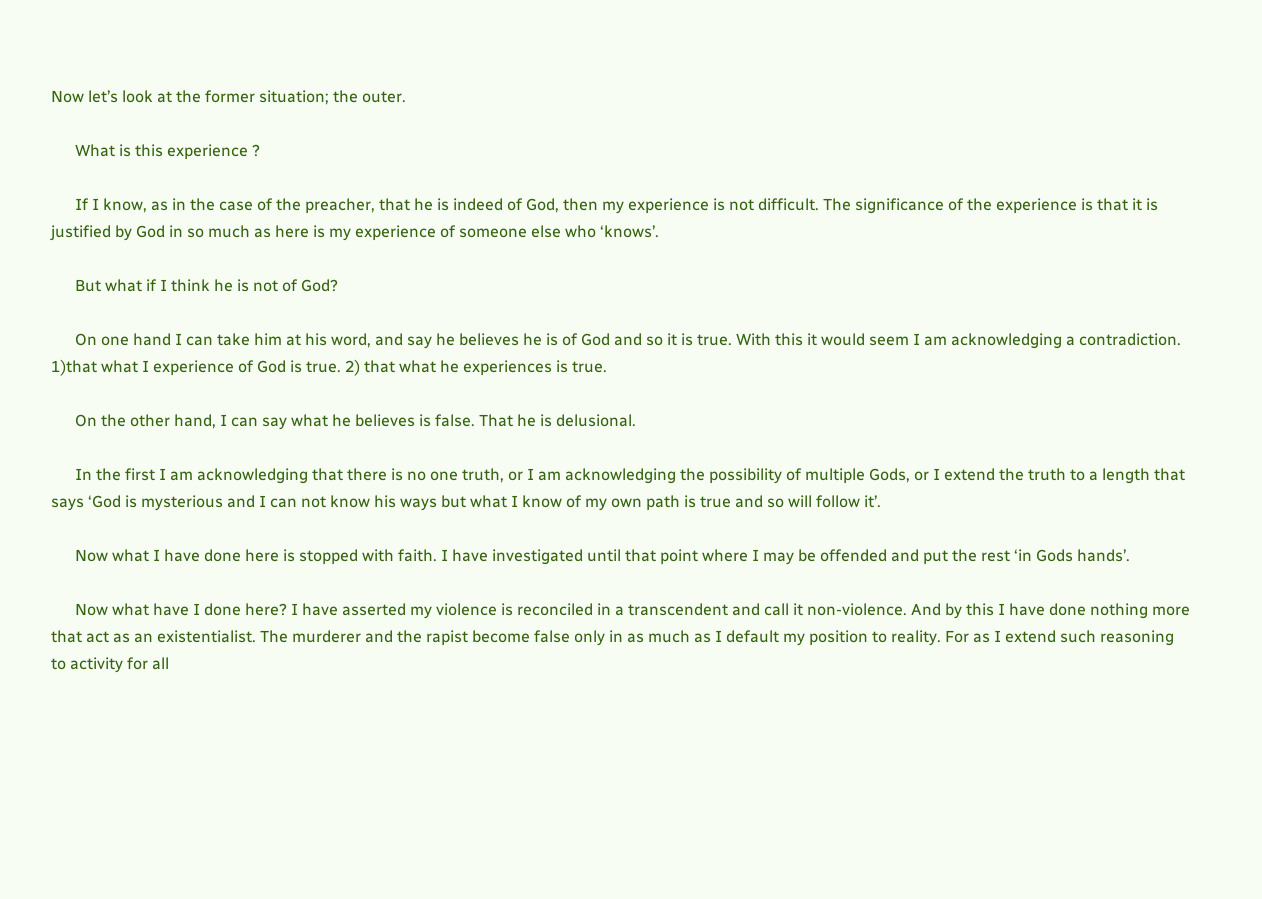Now let’s look at the former situation; the outer.

      What is this experience ?

      If I know, as in the case of the preacher, that he is indeed of God, then my experience is not difficult. The significance of the experience is that it is justified by God in so much as here is my experience of someone else who ‘knows’.

      But what if I think he is not of God?

      On one hand I can take him at his word, and say he believes he is of God and so it is true. With this it would seem I am acknowledging a contradiction. 1)that what I experience of God is true. 2) that what he experiences is true.

      On the other hand, I can say what he believes is false. That he is delusional.

      In the first I am acknowledging that there is no one truth, or I am acknowledging the possibility of multiple Gods, or I extend the truth to a length that says ‘God is mysterious and I can not know his ways but what I know of my own path is true and so will follow it’.

      Now what I have done here is stopped with faith. I have investigated until that point where I may be offended and put the rest ‘in Gods hands’.

      Now what have I done here? I have asserted my violence is reconciled in a transcendent and call it non-violence. And by this I have done nothing more that act as an existentialist. The murderer and the rapist become false only in as much as I default my position to reality. For as I extend such reasoning to activity for all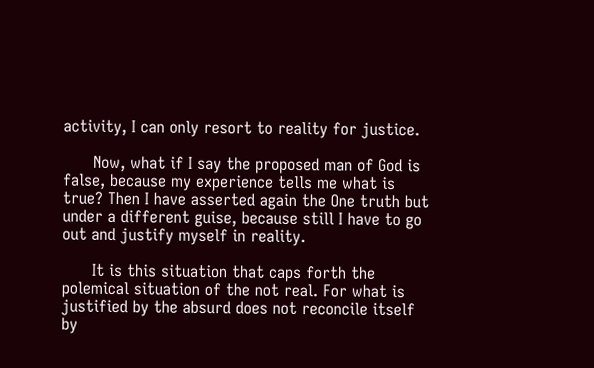activity, I can only resort to reality for justice.

      Now, what if I say the proposed man of God is false, because my experience tells me what is true? Then I have asserted again the One truth but under a different guise, because still I have to go out and justify myself in reality.

      It is this situation that caps forth the polemical situation of the not real. For what is justified by the absurd does not reconcile itself by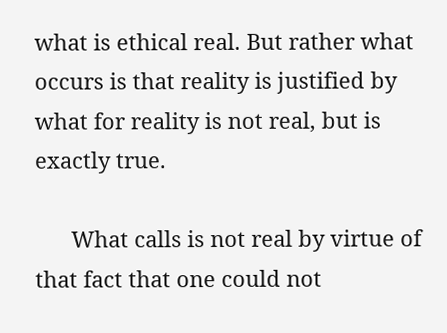what is ethical real. But rather what occurs is that reality is justified by what for reality is not real, but is exactly true.

      What calls is not real by virtue of that fact that one could not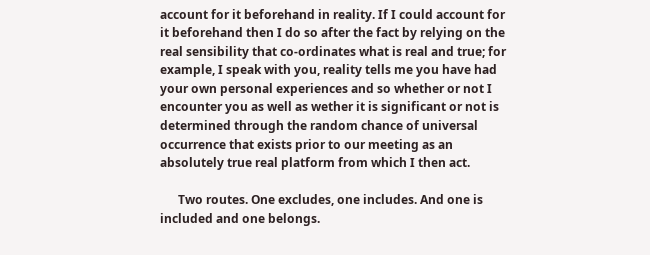account for it beforehand in reality. If I could account for it beforehand then I do so after the fact by relying on the real sensibility that co-ordinates what is real and true; for example, I speak with you, reality tells me you have had your own personal experiences and so whether or not I encounter you as well as wether it is significant or not is determined through the random chance of universal occurrence that exists prior to our meeting as an absolutely true real platform from which I then act.

      Two routes. One excludes, one includes. And one is included and one belongs.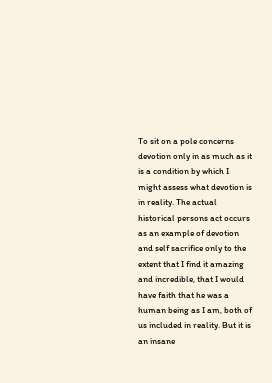To sit on a pole concerns devotion only in as much as it is a condition by which I might assess what devotion is in reality. The actual historical persons act occurs as an example of devotion and self sacrifice only to the extent that I find it amazing and incredible, that I would have faith that he was a human being as I am, both of us included in reality. But it is an insane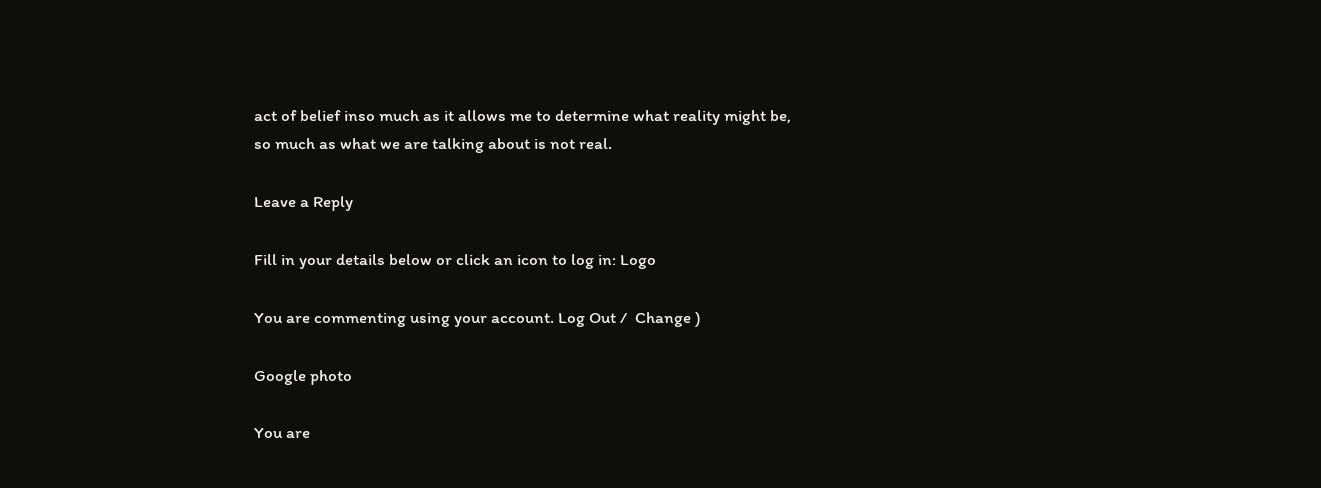act of belief inso much as it allows me to determine what reality might be, so much as what we are talking about is not real.

Leave a Reply

Fill in your details below or click an icon to log in: Logo

You are commenting using your account. Log Out /  Change )

Google photo

You are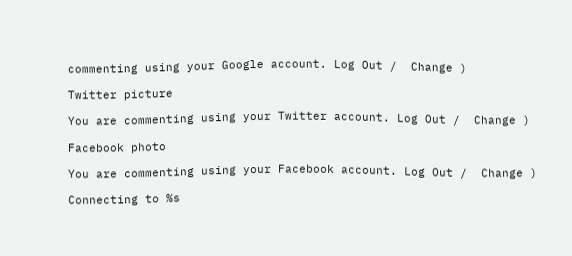commenting using your Google account. Log Out /  Change )

Twitter picture

You are commenting using your Twitter account. Log Out /  Change )

Facebook photo

You are commenting using your Facebook account. Log Out /  Change )

Connecting to %s